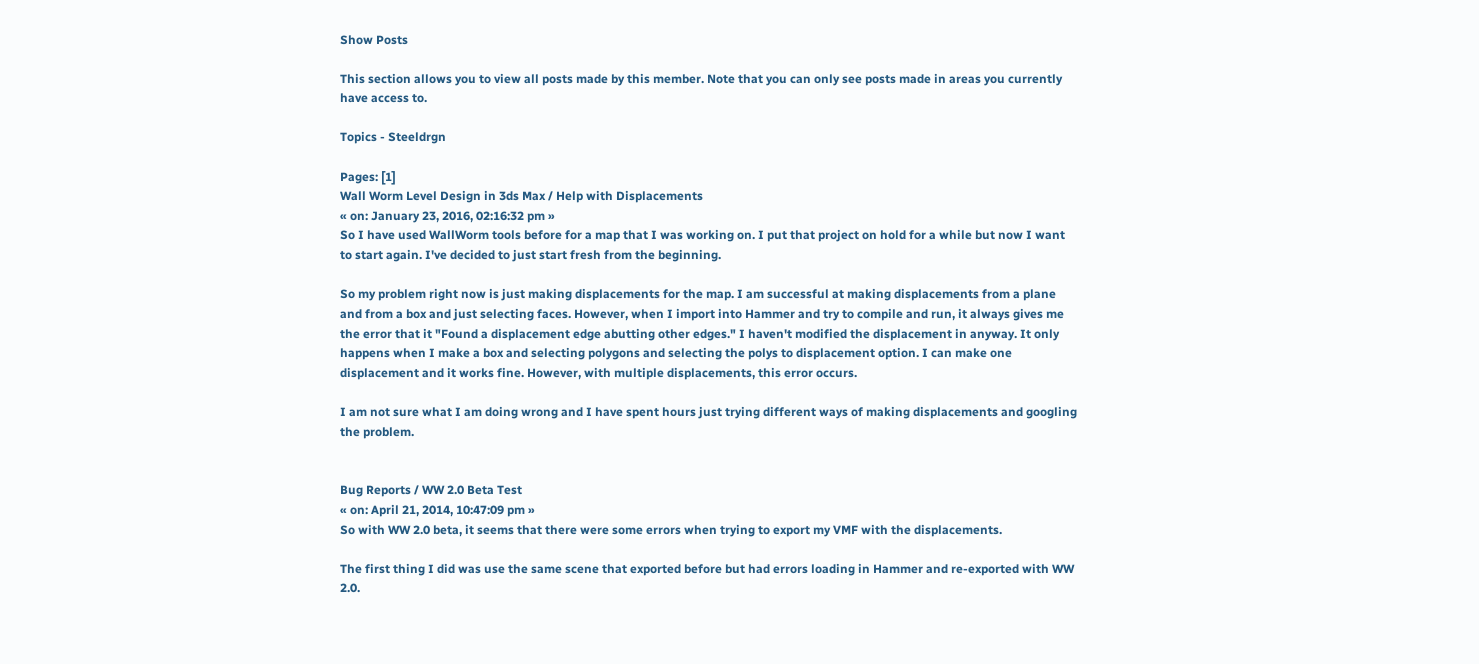Show Posts

This section allows you to view all posts made by this member. Note that you can only see posts made in areas you currently have access to.

Topics - Steeldrgn

Pages: [1]
Wall Worm Level Design in 3ds Max / Help with Displacements
« on: January 23, 2016, 02:16:32 pm »
So I have used WallWorm tools before for a map that I was working on. I put that project on hold for a while but now I want to start again. I've decided to just start fresh from the beginning.

So my problem right now is just making displacements for the map. I am successful at making displacements from a plane and from a box and just selecting faces. However, when I import into Hammer and try to compile and run, it always gives me the error that it "Found a displacement edge abutting other edges." I haven't modified the displacement in anyway. It only happens when I make a box and selecting polygons and selecting the polys to displacement option. I can make one displacement and it works fine. However, with multiple displacements, this error occurs.

I am not sure what I am doing wrong and I have spent hours just trying different ways of making displacements and googling the problem.


Bug Reports / WW 2.0 Beta Test
« on: April 21, 2014, 10:47:09 pm »
So with WW 2.0 beta, it seems that there were some errors when trying to export my VMF with the displacements.

The first thing I did was use the same scene that exported before but had errors loading in Hammer and re-exported with WW 2.0.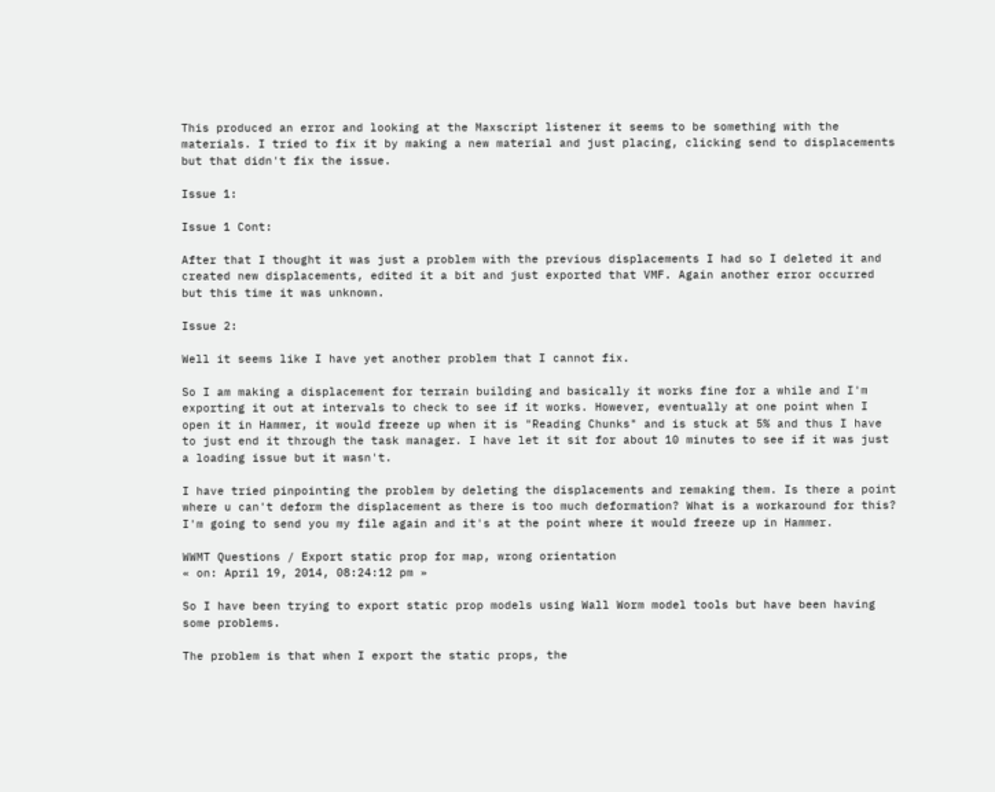This produced an error and looking at the Maxscript listener it seems to be something with the materials. I tried to fix it by making a new material and just placing, clicking send to displacements but that didn't fix the issue.

Issue 1:

Issue 1 Cont:

After that I thought it was just a problem with the previous displacements I had so I deleted it and created new displacements, edited it a bit and just exported that VMF. Again another error occurred but this time it was unknown.

Issue 2:

Well it seems like I have yet another problem that I cannot fix.

So I am making a displacement for terrain building and basically it works fine for a while and I'm exporting it out at intervals to check to see if it works. However, eventually at one point when I open it in Hammer, it would freeze up when it is "Reading Chunks" and is stuck at 5% and thus I have to just end it through the task manager. I have let it sit for about 10 minutes to see if it was just a loading issue but it wasn't.

I have tried pinpointing the problem by deleting the displacements and remaking them. Is there a point where u can't deform the displacement as there is too much deformation? What is a workaround for this? I'm going to send you my file again and it's at the point where it would freeze up in Hammer.

WWMT Questions / Export static prop for map, wrong orientation
« on: April 19, 2014, 08:24:12 pm »

So I have been trying to export static prop models using Wall Worm model tools but have been having some problems.

The problem is that when I export the static props, the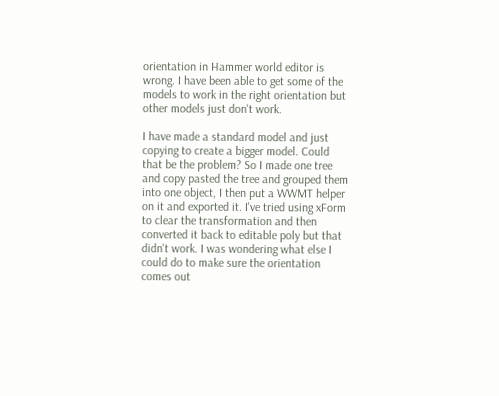orientation in Hammer world editor is wrong. I have been able to get some of the models to work in the right orientation but other models just don't work.

I have made a standard model and just copying to create a bigger model. Could that be the problem? So I made one tree and copy pasted the tree and grouped them into one object, I then put a WWMT helper on it and exported it. I've tried using xForm to clear the transformation and then converted it back to editable poly but that didn't work. I was wondering what else I could do to make sure the orientation comes out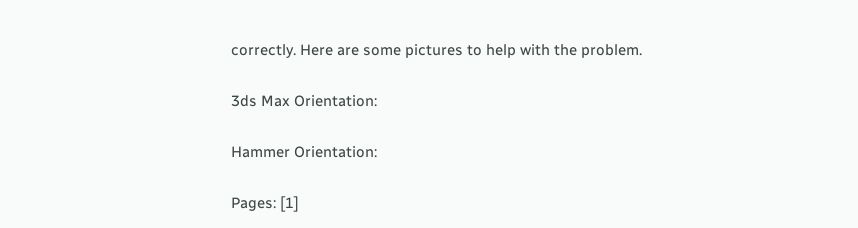correctly. Here are some pictures to help with the problem.

3ds Max Orientation:

Hammer Orientation:

Pages: [1]